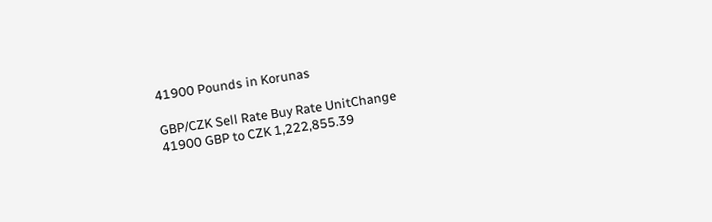41900 Pounds in Korunas

GBP/CZK Sell Rate Buy Rate UnitChange
41900 GBP to CZK 1,222,855.39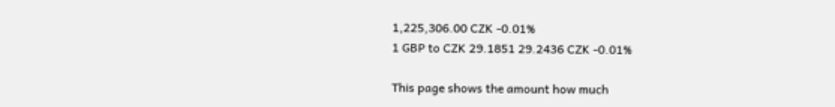1,225,306.00 CZK -0.01%
1 GBP to CZK 29.1851 29.2436 CZK -0.01%

This page shows the amount how much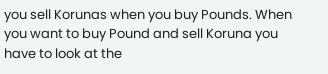you sell Korunas when you buy Pounds. When you want to buy Pound and sell Koruna you have to look at the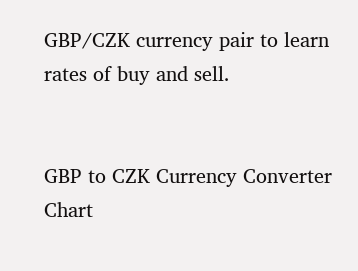GBP/CZK currency pair to learn rates of buy and sell.


GBP to CZK Currency Converter Chart